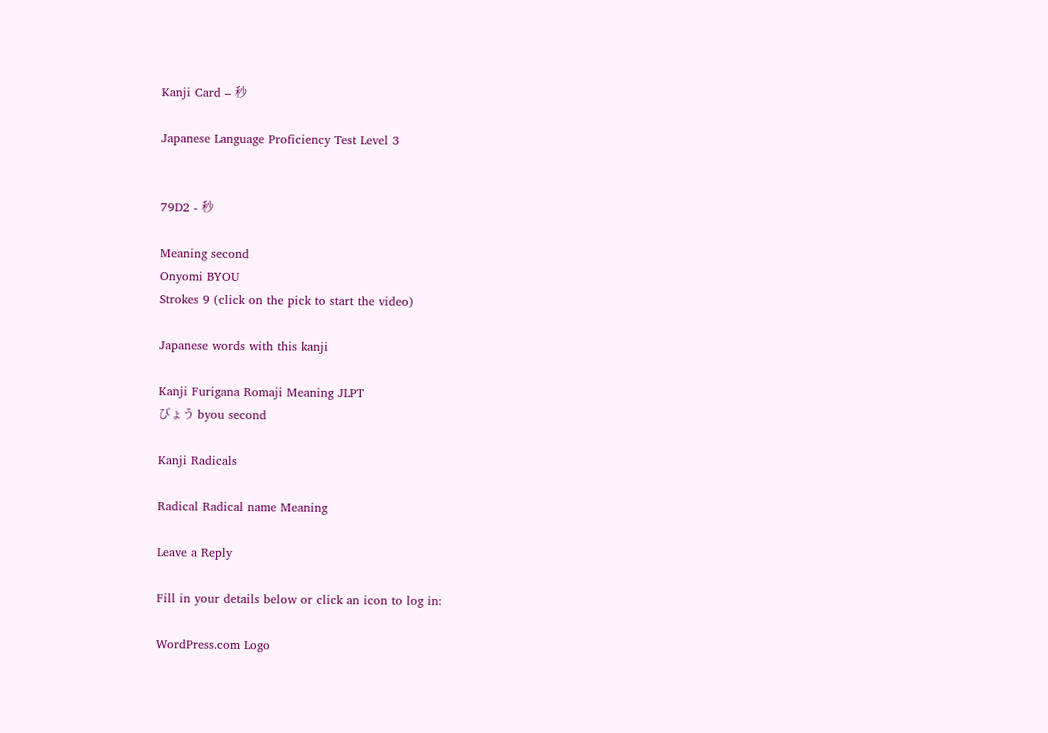Kanji Card – 秒

Japanese Language Proficiency Test Level 3


79D2 - 秒

Meaning second
Onyomi BYOU
Strokes 9 (click on the pick to start the video)

Japanese words with this kanji

Kanji Furigana Romaji Meaning JLPT
びょう byou second

Kanji Radicals

Radical Radical name Meaning

Leave a Reply

Fill in your details below or click an icon to log in:

WordPress.com Logo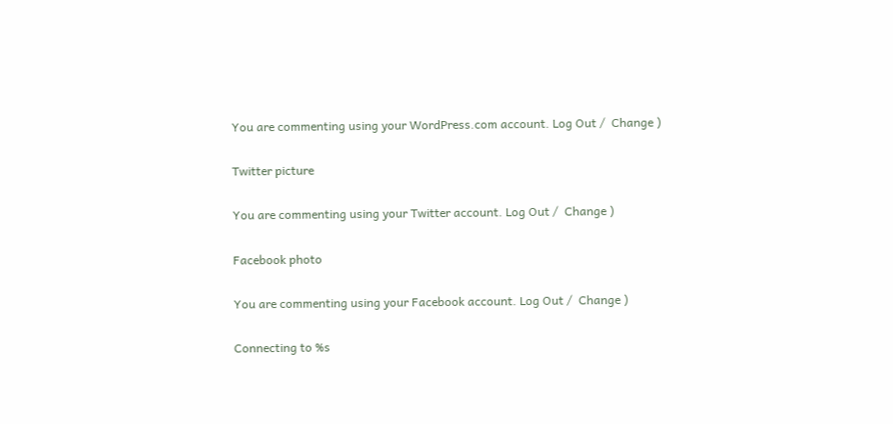You are commenting using your WordPress.com account. Log Out /  Change )

Twitter picture

You are commenting using your Twitter account. Log Out /  Change )

Facebook photo

You are commenting using your Facebook account. Log Out /  Change )

Connecting to %s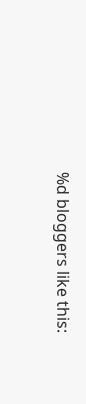%d bloggers like this: